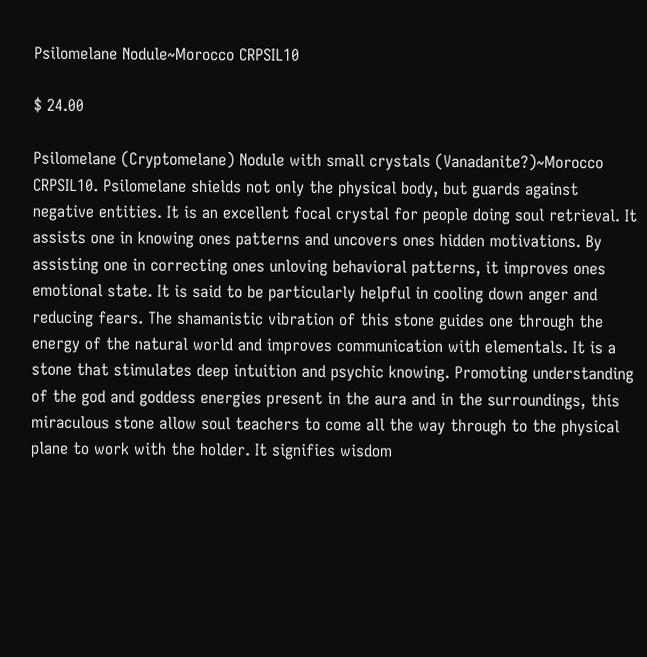Psilomelane Nodule~Morocco CRPSIL10

$ 24.00

Psilomelane (Cryptomelane) Nodule with small crystals (Vanadanite?)~Morocco CRPSIL10. Psilomelane shields not only the physical body, but guards against negative entities. It is an excellent focal crystal for people doing soul retrieval. It assists one in knowing ones patterns and uncovers ones hidden motivations. By assisting one in correcting ones unloving behavioral patterns, it improves ones emotional state. It is said to be particularly helpful in cooling down anger and reducing fears. The shamanistic vibration of this stone guides one through the energy of the natural world and improves communication with elementals. It is a stone that stimulates deep intuition and psychic knowing. Promoting understanding of the god and goddess energies present in the aura and in the surroundings, this miraculous stone allow soul teachers to come all the way through to the physical plane to work with the holder. It signifies wisdom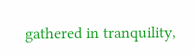gathered in tranquility,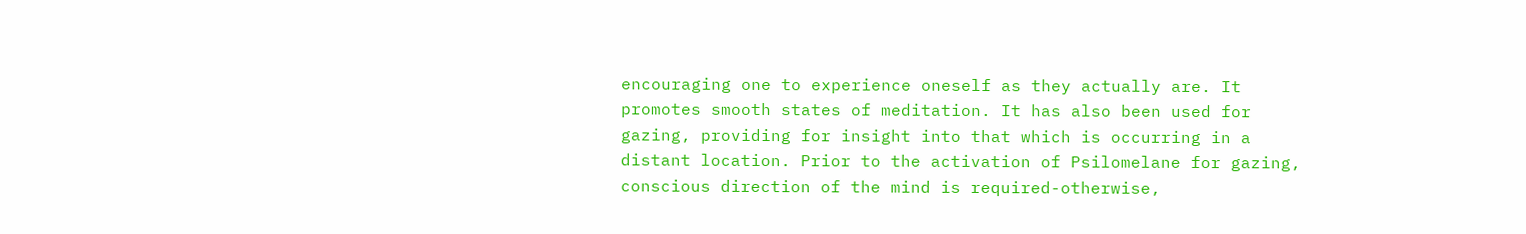encouraging one to experience oneself as they actually are. It promotes smooth states of meditation. It has also been used for gazing, providing for insight into that which is occurring in a distant location. Prior to the activation of Psilomelane for gazing, conscious direction of the mind is required-otherwise,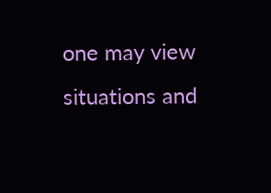one may view situations and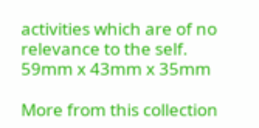activities which are of no relevance to the self. 59mm x 43mm x 35mm

More from this collection